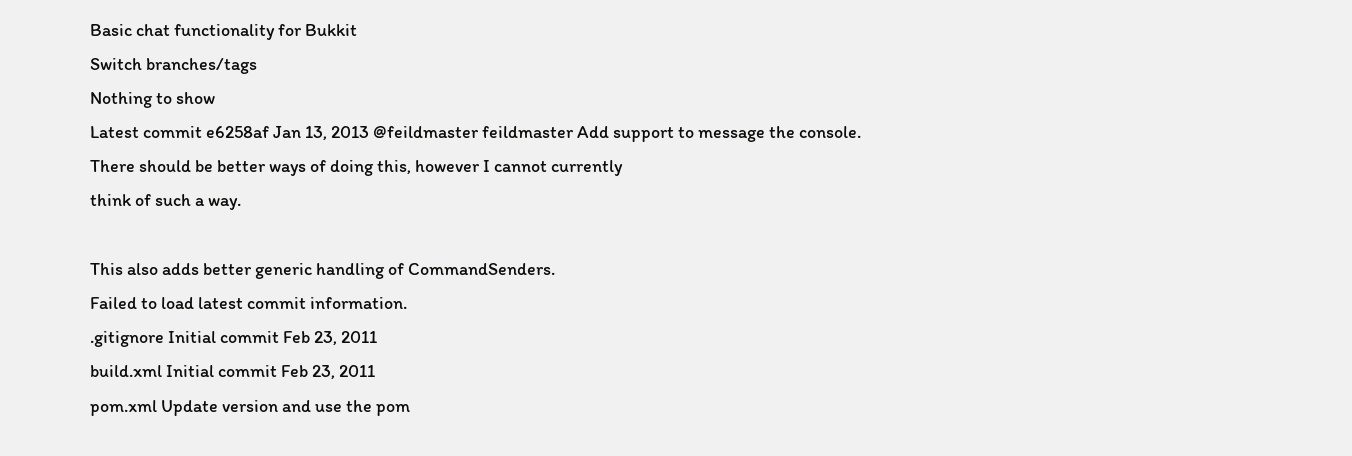Basic chat functionality for Bukkit
Switch branches/tags
Nothing to show
Latest commit e6258af Jan 13, 2013 @feildmaster feildmaster Add support to message the console.
There should be better ways of doing this, however I cannot currently
think of such a way.

This also adds better generic handling of CommandSenders.
Failed to load latest commit information.
.gitignore Initial commit Feb 23, 2011
build.xml Initial commit Feb 23, 2011
pom.xml Update version and use the pom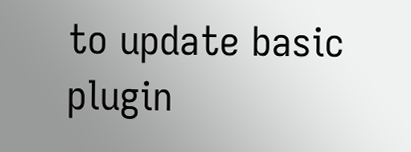to update basic plugin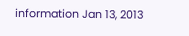information Jan 13, 2013